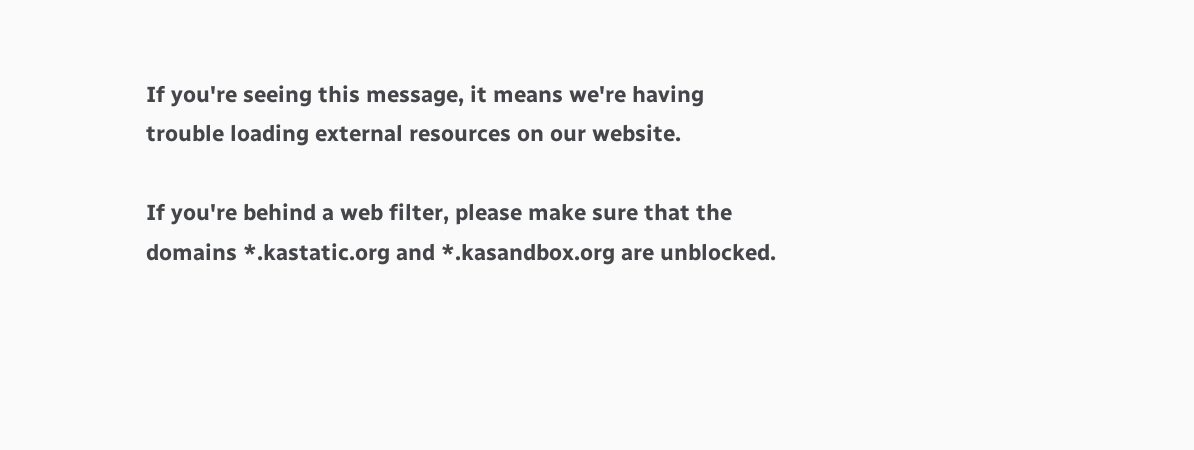If you're seeing this message, it means we're having trouble loading external resources on our website.

If you're behind a web filter, please make sure that the domains *.kastatic.org and *.kasandbox.org are unblocked.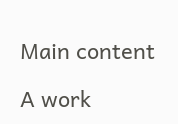Main content

A work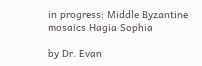in progress: Middle Byzantine mosaics Hagia Sophia

by Dr. Evan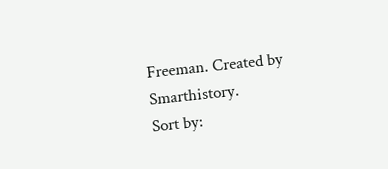Freeman. Created by Smarthistory.
Sort by: